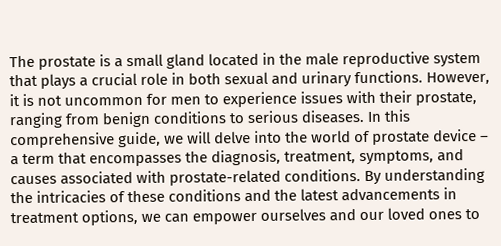The prostate is a small gland located in the male reproductive system that plays a crucial role in both sexual and urinary functions. However, it is not uncommon for men to experience issues with their prostate, ranging from benign conditions to serious diseases. In this comprehensive guide, we will delve into the world of prostate device – a term that encompasses the diagnosis, treatment, symptoms, and causes associated with prostate-related conditions. By understanding the intricacies of these conditions and the latest advancements in treatment options, we can empower ourselves and our loved ones to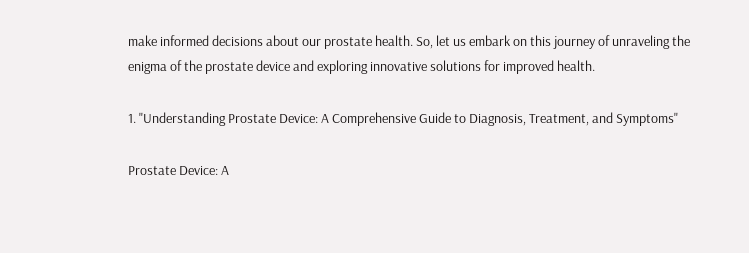make informed decisions about our prostate health. So, let us embark on this journey of unraveling the enigma of the prostate device and exploring innovative solutions for improved health.

1. "Understanding Prostate Device: A Comprehensive Guide to Diagnosis, Treatment, and Symptoms"

Prostate Device: A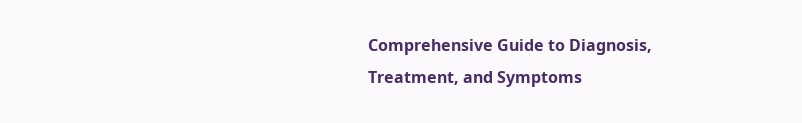Comprehensive Guide to Diagnosis, Treatment, and Symptoms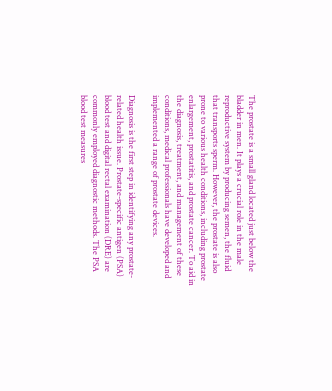The prostate is a small gland located just below the bladder in men. It plays a crucial role in the male reproductive system by producing semen, the fluid that transports sperm. However, the prostate is also prone to various health conditions, including prostate enlargement, prostatitis, and prostate cancer. To aid in the diagnosis, treatment, and management of these conditions, medical professionals have developed and implemented a range of prostate devices.

Diagnosis is the first step in identifying any prostate-related health issue. Prostate-specific antigen (PSA) blood test and digital rectal examination (DRE) are commonly employed diagnostic methods. The PSA blood test measures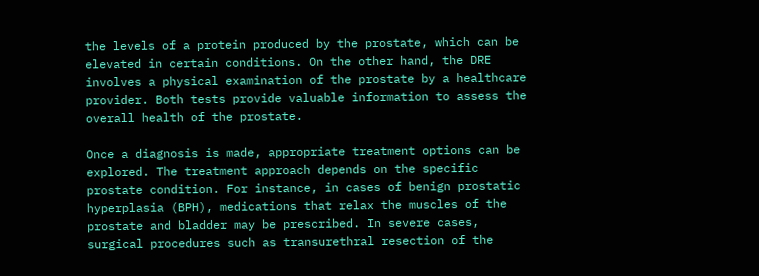the levels of a protein produced by the prostate, which can be elevated in certain conditions. On the other hand, the DRE involves a physical examination of the prostate by a healthcare provider. Both tests provide valuable information to assess the overall health of the prostate.

Once a diagnosis is made, appropriate treatment options can be explored. The treatment approach depends on the specific prostate condition. For instance, in cases of benign prostatic hyperplasia (BPH), medications that relax the muscles of the prostate and bladder may be prescribed. In severe cases, surgical procedures such as transurethral resection of the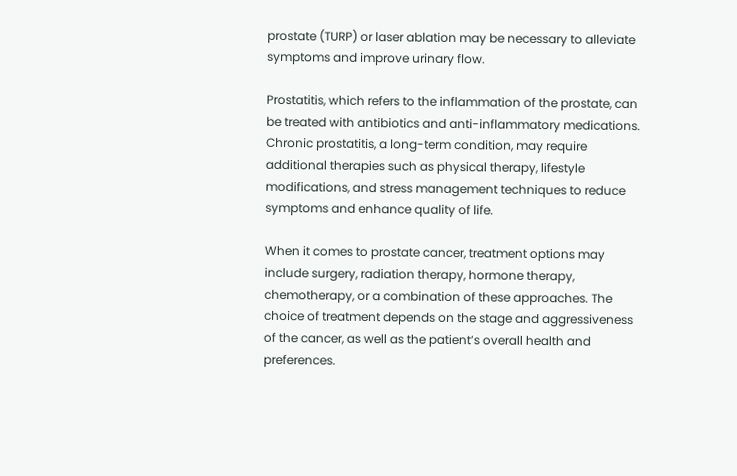prostate (TURP) or laser ablation may be necessary to alleviate symptoms and improve urinary flow.

Prostatitis, which refers to the inflammation of the prostate, can be treated with antibiotics and anti-inflammatory medications. Chronic prostatitis, a long-term condition, may require additional therapies such as physical therapy, lifestyle modifications, and stress management techniques to reduce symptoms and enhance quality of life.

When it comes to prostate cancer, treatment options may include surgery, radiation therapy, hormone therapy, chemotherapy, or a combination of these approaches. The choice of treatment depends on the stage and aggressiveness of the cancer, as well as the patient’s overall health and preferences.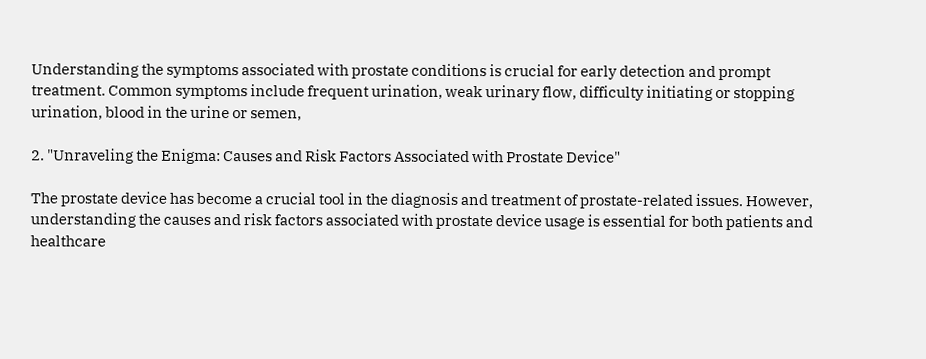Understanding the symptoms associated with prostate conditions is crucial for early detection and prompt treatment. Common symptoms include frequent urination, weak urinary flow, difficulty initiating or stopping urination, blood in the urine or semen,

2. "Unraveling the Enigma: Causes and Risk Factors Associated with Prostate Device"

The prostate device has become a crucial tool in the diagnosis and treatment of prostate-related issues. However, understanding the causes and risk factors associated with prostate device usage is essential for both patients and healthcare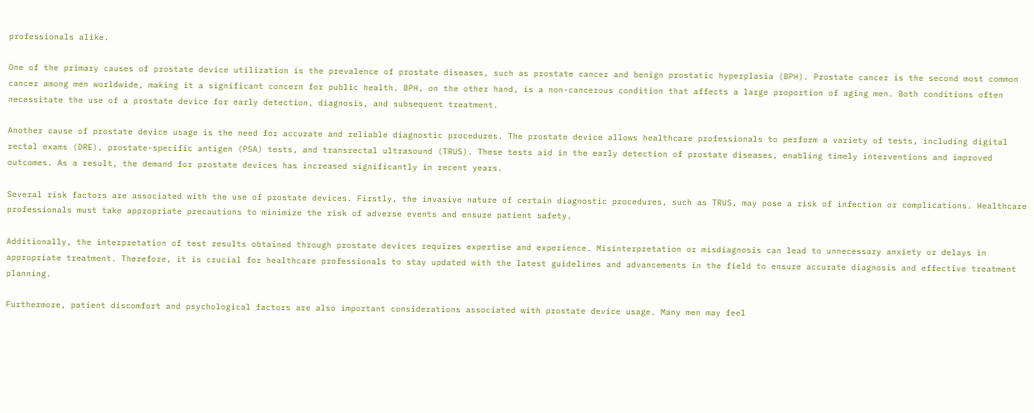professionals alike.

One of the primary causes of prostate device utilization is the prevalence of prostate diseases, such as prostate cancer and benign prostatic hyperplasia (BPH). Prostate cancer is the second most common cancer among men worldwide, making it a significant concern for public health. BPH, on the other hand, is a non-cancerous condition that affects a large proportion of aging men. Both conditions often necessitate the use of a prostate device for early detection, diagnosis, and subsequent treatment.

Another cause of prostate device usage is the need for accurate and reliable diagnostic procedures. The prostate device allows healthcare professionals to perform a variety of tests, including digital rectal exams (DRE), prostate-specific antigen (PSA) tests, and transrectal ultrasound (TRUS). These tests aid in the early detection of prostate diseases, enabling timely interventions and improved outcomes. As a result, the demand for prostate devices has increased significantly in recent years.

Several risk factors are associated with the use of prostate devices. Firstly, the invasive nature of certain diagnostic procedures, such as TRUS, may pose a risk of infection or complications. Healthcare professionals must take appropriate precautions to minimize the risk of adverse events and ensure patient safety.

Additionally, the interpretation of test results obtained through prostate devices requires expertise and experience. Misinterpretation or misdiagnosis can lead to unnecessary anxiety or delays in appropriate treatment. Therefore, it is crucial for healthcare professionals to stay updated with the latest guidelines and advancements in the field to ensure accurate diagnosis and effective treatment planning.

Furthermore, patient discomfort and psychological factors are also important considerations associated with prostate device usage. Many men may feel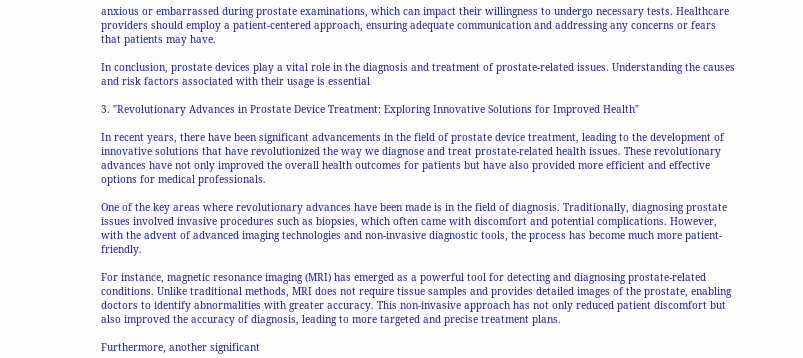anxious or embarrassed during prostate examinations, which can impact their willingness to undergo necessary tests. Healthcare providers should employ a patient-centered approach, ensuring adequate communication and addressing any concerns or fears that patients may have.

In conclusion, prostate devices play a vital role in the diagnosis and treatment of prostate-related issues. Understanding the causes and risk factors associated with their usage is essential

3. "Revolutionary Advances in Prostate Device Treatment: Exploring Innovative Solutions for Improved Health"

In recent years, there have been significant advancements in the field of prostate device treatment, leading to the development of innovative solutions that have revolutionized the way we diagnose and treat prostate-related health issues. These revolutionary advances have not only improved the overall health outcomes for patients but have also provided more efficient and effective options for medical professionals.

One of the key areas where revolutionary advances have been made is in the field of diagnosis. Traditionally, diagnosing prostate issues involved invasive procedures such as biopsies, which often came with discomfort and potential complications. However, with the advent of advanced imaging technologies and non-invasive diagnostic tools, the process has become much more patient-friendly.

For instance, magnetic resonance imaging (MRI) has emerged as a powerful tool for detecting and diagnosing prostate-related conditions. Unlike traditional methods, MRI does not require tissue samples and provides detailed images of the prostate, enabling doctors to identify abnormalities with greater accuracy. This non-invasive approach has not only reduced patient discomfort but also improved the accuracy of diagnosis, leading to more targeted and precise treatment plans.

Furthermore, another significant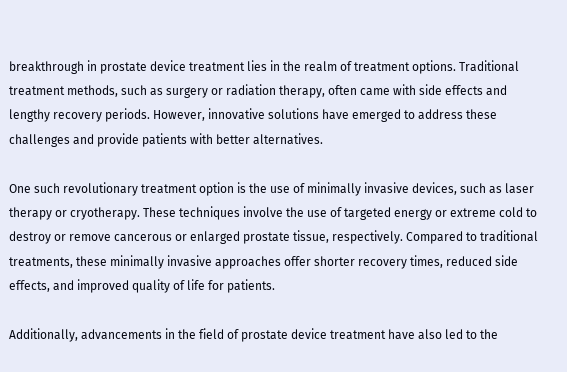breakthrough in prostate device treatment lies in the realm of treatment options. Traditional treatment methods, such as surgery or radiation therapy, often came with side effects and lengthy recovery periods. However, innovative solutions have emerged to address these challenges and provide patients with better alternatives.

One such revolutionary treatment option is the use of minimally invasive devices, such as laser therapy or cryotherapy. These techniques involve the use of targeted energy or extreme cold to destroy or remove cancerous or enlarged prostate tissue, respectively. Compared to traditional treatments, these minimally invasive approaches offer shorter recovery times, reduced side effects, and improved quality of life for patients.

Additionally, advancements in the field of prostate device treatment have also led to the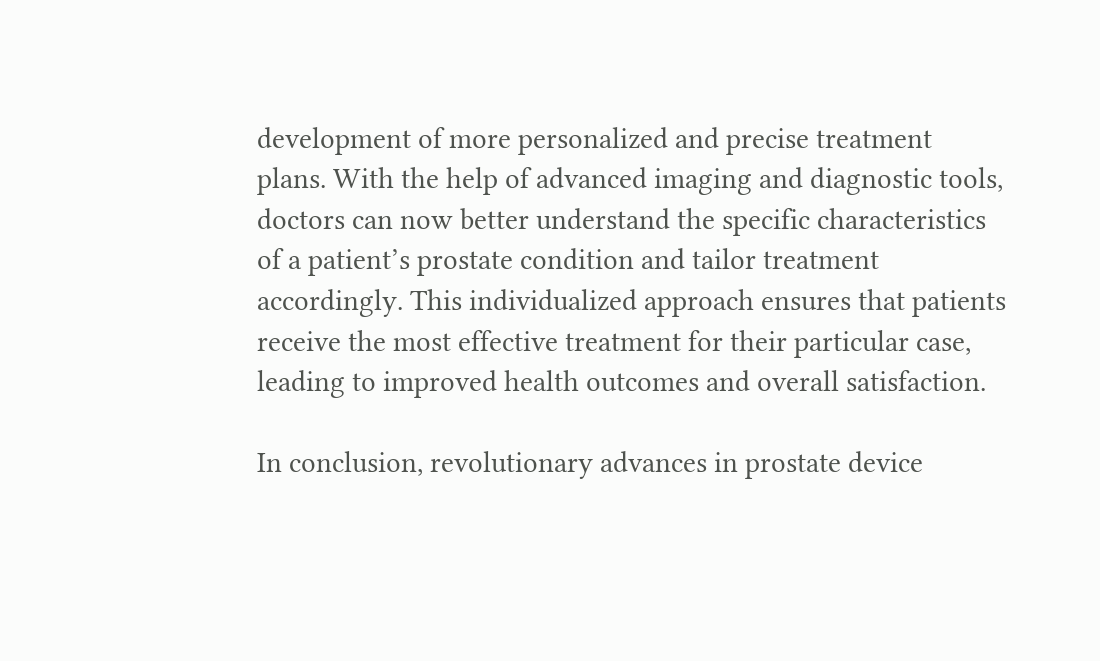development of more personalized and precise treatment plans. With the help of advanced imaging and diagnostic tools, doctors can now better understand the specific characteristics of a patient’s prostate condition and tailor treatment accordingly. This individualized approach ensures that patients receive the most effective treatment for their particular case, leading to improved health outcomes and overall satisfaction.

In conclusion, revolutionary advances in prostate device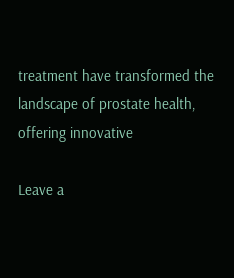treatment have transformed the landscape of prostate health, offering innovative

Leave a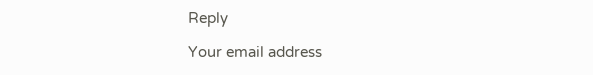Reply

Your email address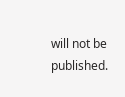will not be published.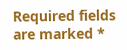Required fields are marked *